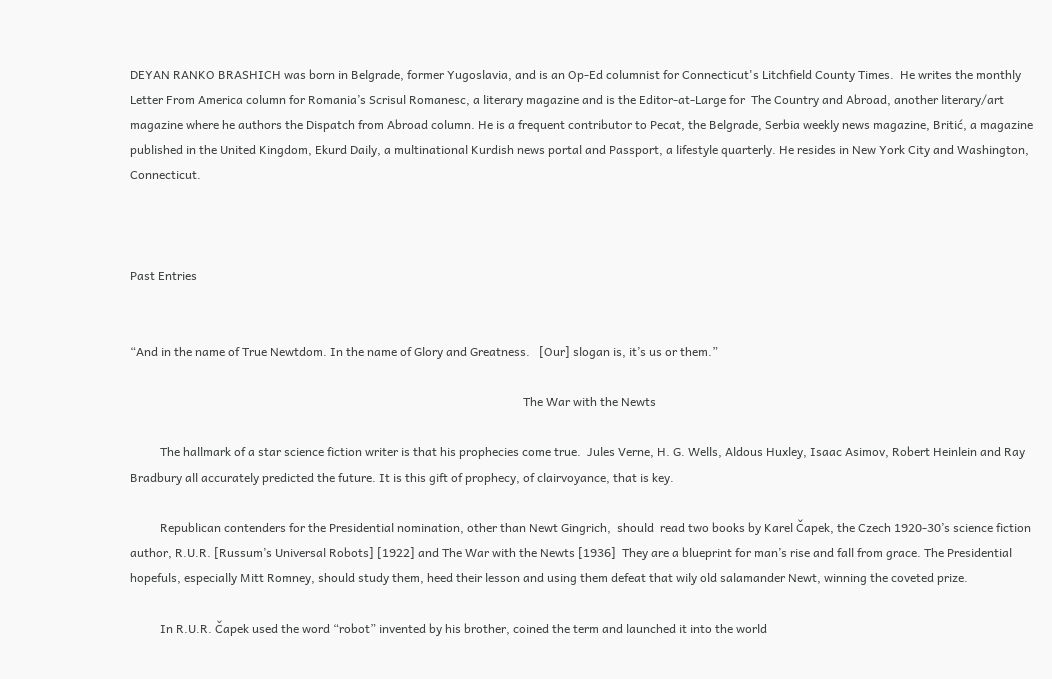DEYAN RANKO BRASHICH was born in Belgrade, former Yugoslavia, and is an Op-Ed columnist for Connecticut's Litchfield County Times.  He writes the monthly Letter From America column for Romania’s Scrisul Romanesc, a literary magazine and is the Editor-at-Large for  The Country and Abroad, another literary/art magazine where he authors the Dispatch from Abroad column. He is a frequent contributor to Pecat, the Belgrade, Serbia weekly news magazine, Britić, a magazine published in the United Kingdom, Ekurd Daily, a multinational Kurdish news portal and Passport, a lifestyle quarterly. He resides in New York City and Washington, Connecticut.



Past Entries


“And in the name of True Newtdom. In the name of Glory and Greatness.   [Our] slogan is, it’s us or them.”

                                                                                                                                   The War with the Newts

          The hallmark of a star science fiction writer is that his prophecies come true.  Jules Verne, H. G. Wells, Aldous Huxley, Isaac Asimov, Robert Heinlein and Ray Bradbury all accurately predicted the future. It is this gift of prophecy, of clairvoyance, that is key.

          Republican contenders for the Presidential nomination, other than Newt Gingrich,  should  read two books by Karel Čapek, the Czech 1920-30’s science fiction author, R.U.R. [Russum’s Universal Robots] [1922] and The War with the Newts [1936]  They are a blueprint for man’s rise and fall from grace. The Presidential hopefuls, especially Mitt Romney, should study them, heed their lesson and using them defeat that wily old salamander Newt, winning the coveted prize.

          In R.U.R. Čapek used the word “robot” invented by his brother, coined the term and launched it into the world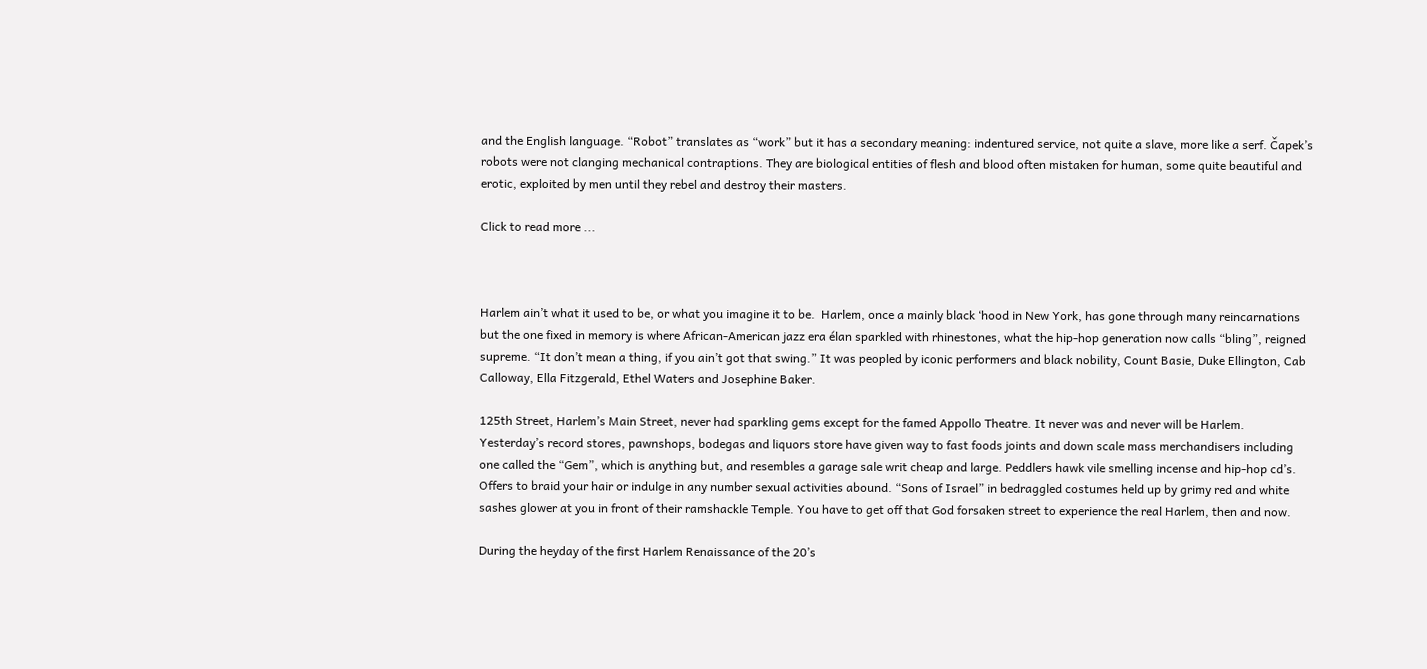and the English language. “Robot” translates as “work” but it has a secondary meaning: indentured service, not quite a slave, more like a serf. Čapek’s robots were not clanging mechanical contraptions. They are biological entities of flesh and blood often mistaken for human, some quite beautiful and erotic, exploited by men until they rebel and destroy their masters.

Click to read more ...



Harlem ain’t what it used to be, or what you imagine it to be.  Harlem, once a mainly black ‘hood in New York, has gone through many reincarnations but the one fixed in memory is where African-American jazz era élan sparkled with rhinestones, what the hip-hop generation now calls “bling”, reigned supreme. “It don’t mean a thing, if you ain’t got that swing.” It was peopled by iconic performers and black nobility, Count Basie, Duke Ellington, Cab Calloway, Ella Fitzgerald, Ethel Waters and Josephine Baker.

125th Street, Harlem’s Main Street, never had sparkling gems except for the famed Appollo Theatre. It never was and never will be Harlem. Yesterday’s record stores, pawnshops, bodegas and liquors store have given way to fast foods joints and down scale mass merchandisers including one called the “Gem”, which is anything but, and resembles a garage sale writ cheap and large. Peddlers hawk vile smelling incense and hip-hop cd’s. Offers to braid your hair or indulge in any number sexual activities abound. “Sons of Israel” in bedraggled costumes held up by grimy red and white sashes glower at you in front of their ramshackle Temple. You have to get off that God forsaken street to experience the real Harlem, then and now.

During the heyday of the first Harlem Renaissance of the 20’s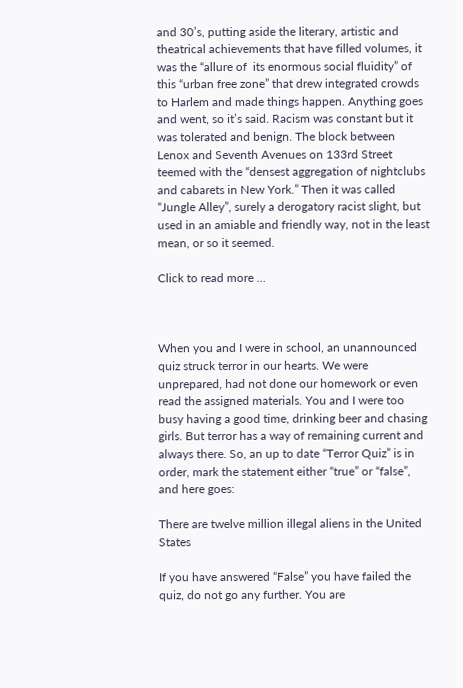and 30’s, putting aside the literary, artistic and theatrical achievements that have filled volumes, it was the “allure of  its enormous social fluidity” of this “urban free zone” that drew integrated crowds to Harlem and made things happen. Anything goes and went, so it’s said. Racism was constant but it was tolerated and benign. The block between Lenox and Seventh Avenues on 133rd Street teemed with the “densest aggregation of nightclubs and cabarets in New York.” Then it was called “Jungle Alley”, surely a derogatory racist slight, but used in an amiable and friendly way, not in the least mean, or so it seemed.

Click to read more ...



When you and I were in school, an unannounced quiz struck terror in our hearts. We were unprepared, had not done our homework or even read the assigned materials. You and I were too busy having a good time, drinking beer and chasing girls. But terror has a way of remaining current and always there. So, an up to date “Terror Quiz” is in order, mark the statement either “true” or “false”, and here goes:

There are twelve million illegal aliens in the United States

If you have answered “False” you have failed the quiz, do not go any further. You are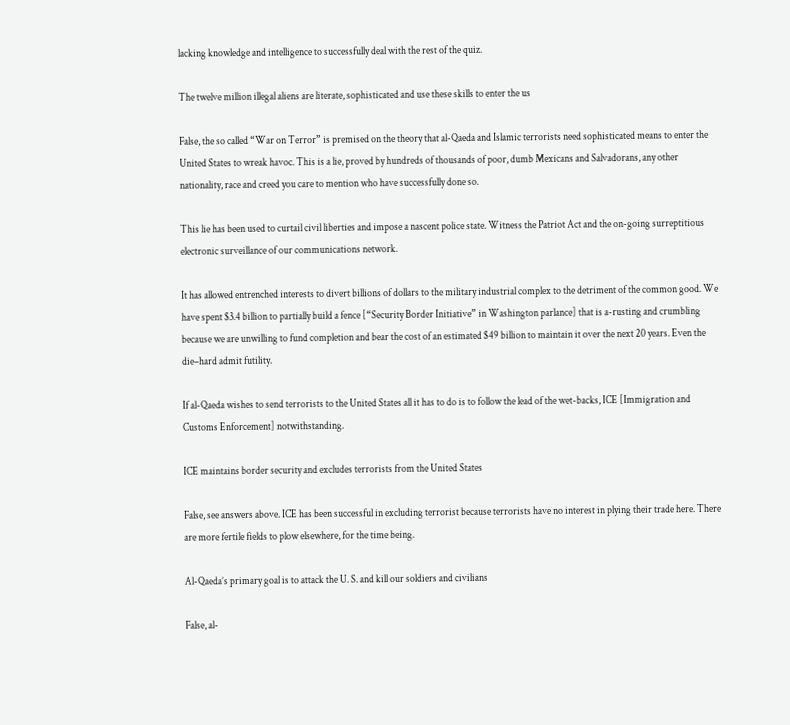lacking knowledge and intelligence to successfully deal with the rest of the quiz.

The twelve million illegal aliens are literate, sophisticated and use these skills to enter the us

False, the so called “War on Terror” is premised on the theory that al-Qaeda and Islamic terrorists need sophisticated means to enter the United States to wreak havoc. This is a lie, proved by hundreds of thousands of poor, dumb Mexicans and Salvadorans, any other nationality, race and creed you care to mention who have successfully done so.

This lie has been used to curtail civil liberties and impose a nascent police state. Witness the Patriot Act and the on-going surreptitious electronic surveillance of our communications network.

It has allowed entrenched interests to divert billions of dollars to the military industrial complex to the detriment of the common good. We have spent $3.4 billion to partially build a fence [“Security Border Initiative” in Washington parlance] that is a-rusting and crumbling because we are unwilling to fund completion and bear the cost of an estimated $49 billion to maintain it over the next 20 years. Even the die–hard admit futility.

If al-Qaeda wishes to send terrorists to the United States all it has to do is to follow the lead of the wet-backs, ICE [Immigration and Customs Enforcement] notwithstanding.

ICE maintains border security and excludes terrorists from the United States

False, see answers above. ICE has been successful in excluding terrorist because terrorists have no interest in plying their trade here. There are more fertile fields to plow elsewhere, for the time being.

Al-Qaeda’s primary goal is to attack the U. S. and kill our soldiers and civilians

False, al-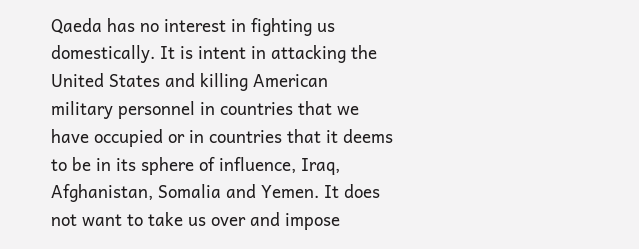Qaeda has no interest in fighting us domestically. It is intent in attacking the United States and killing American military personnel in countries that we have occupied or in countries that it deems to be in its sphere of influence, Iraq, Afghanistan, Somalia and Yemen. It does not want to take us over and impose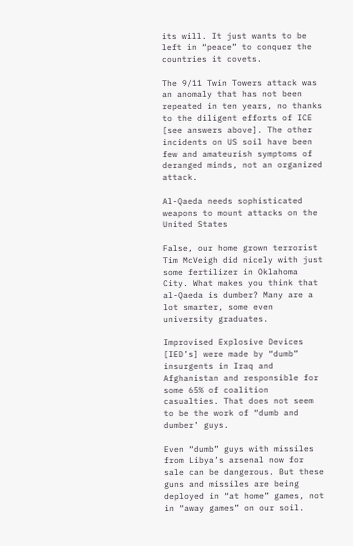its will. It just wants to be left in “peace” to conquer the countries it covets.

The 9/11 Twin Towers attack was an anomaly that has not been repeated in ten years, no thanks to the diligent efforts of ICE [see answers above]. The other incidents on US soil have been few and amateurish symptoms of deranged minds, not an organized attack.

Al-Qaeda needs sophisticated weapons to mount attacks on the United States

False, our home grown terrorist Tim McVeigh did nicely with just some fertilizer in Oklahoma City. What makes you think that al-Qaeda is dumber? Many are a lot smarter, some even university graduates.

Improvised Explosive Devices [IED’s] were made by “dumb” insurgents in Iraq and Afghanistan and responsible for some 65% of coalition casualties. That does not seem to be the work of “dumb and dumber’ guys.

Even “dumb” guys with missiles from Libya’s arsenal now for sale can be dangerous. But these guns and missiles are being deployed in “at home” games, not in “away games” on our soil.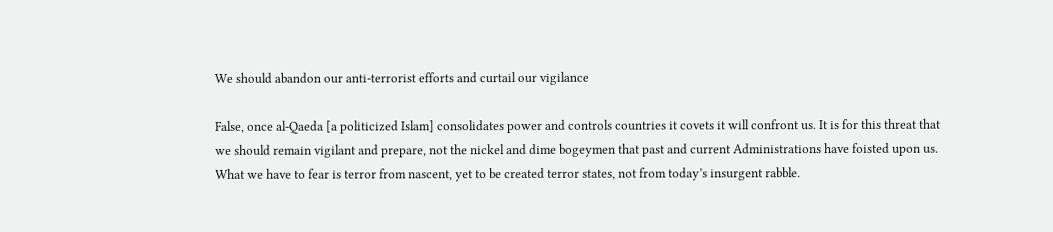We should abandon our anti-terrorist efforts and curtail our vigilance

False, once al-Qaeda [a politicized Islam] consolidates power and controls countries it covets it will confront us. It is for this threat that we should remain vigilant and prepare, not the nickel and dime bogeymen that past and current Administrations have foisted upon us. What we have to fear is terror from nascent, yet to be created terror states, not from today’s insurgent rabble.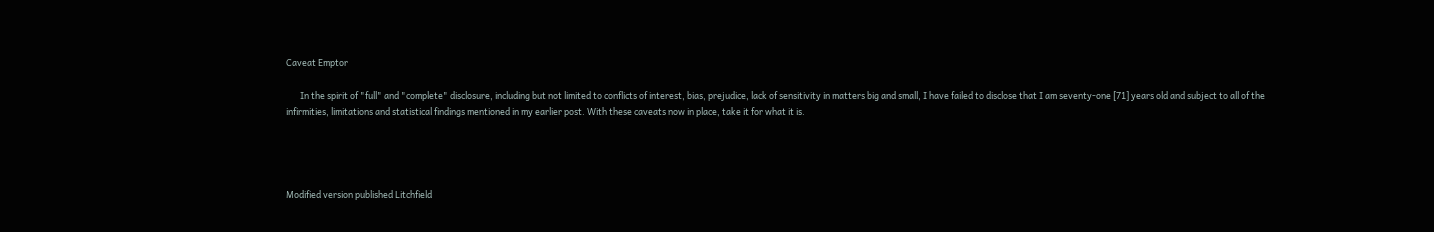Caveat Emptor

       In the spirit of "full" and "complete" disclosure, including but not limited to conflicts of interest, bias, prejudice, lack of sensitivity in matters big and small, I have failed to disclose that I am seventy-one [71] years old and subject to all of the infirmities, limitations and statistical findings mentioned in my earlier post. With these caveats now in place, take it for what it is.




Modified version published Litchfield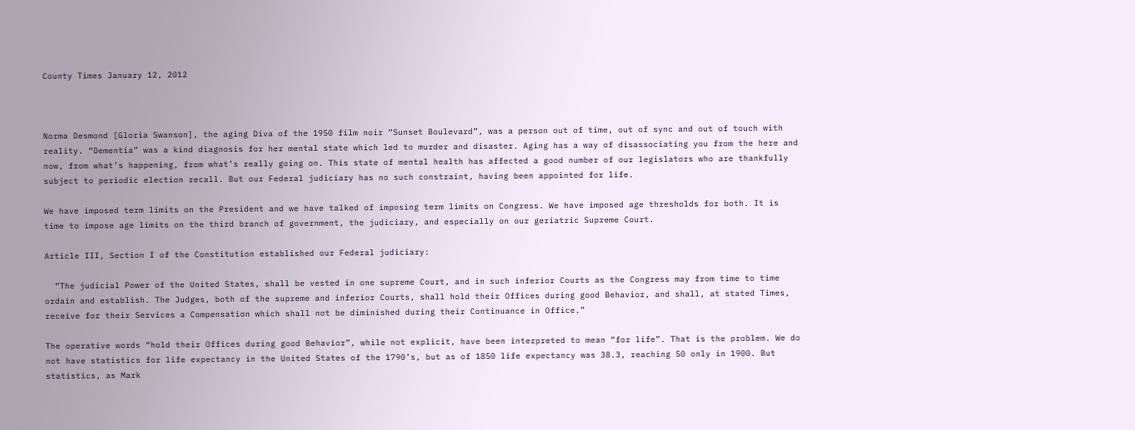County Times January 12, 2012



Norma Desmond [Gloria Swanson], the aging Diva of the 1950 film noir “Sunset Boulevard”, was a person out of time, out of sync and out of touch with reality. “Dementia” was a kind diagnosis for her mental state which led to murder and disaster. Aging has a way of disassociating you from the here and now, from what’s happening, from what’s really going on. This state of mental health has affected a good number of our legislators who are thankfully subject to periodic election recall. But our Federal judiciary has no such constraint, having been appointed for life.

We have imposed term limits on the President and we have talked of imposing term limits on Congress. We have imposed age thresholds for both. It is time to impose age limits on the third branch of government, the judiciary, and especially on our geriatric Supreme Court.

Article III, Section I of the Constitution established our Federal judiciary:

  “The judicial Power of the United States, shall be vested in one supreme Court, and in such inferior Courts as the Congress may from time to time ordain and establish. The Judges, both of the supreme and inferior Courts, shall hold their Offices during good Behavior, and shall, at stated Times, receive for their Services a Compensation which shall not be diminished during their Continuance in Office.”

The operative words “hold their Offices during good Behavior”, while not explicit, have been interpreted to mean “for life”. That is the problem. We do not have statistics for life expectancy in the United States of the 1790’s, but as of 1850 life expectancy was 38.3, reaching 50 only in 1900. But statistics, as Mark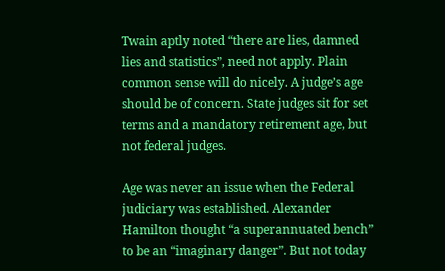Twain aptly noted “there are lies, damned lies and statistics”, need not apply. Plain common sense will do nicely. A judge’s age should be of concern. State judges sit for set terms and a mandatory retirement age, but not federal judges.

Age was never an issue when the Federal judiciary was established. Alexander Hamilton thought “a superannuated bench” to be an “imaginary danger”. But not today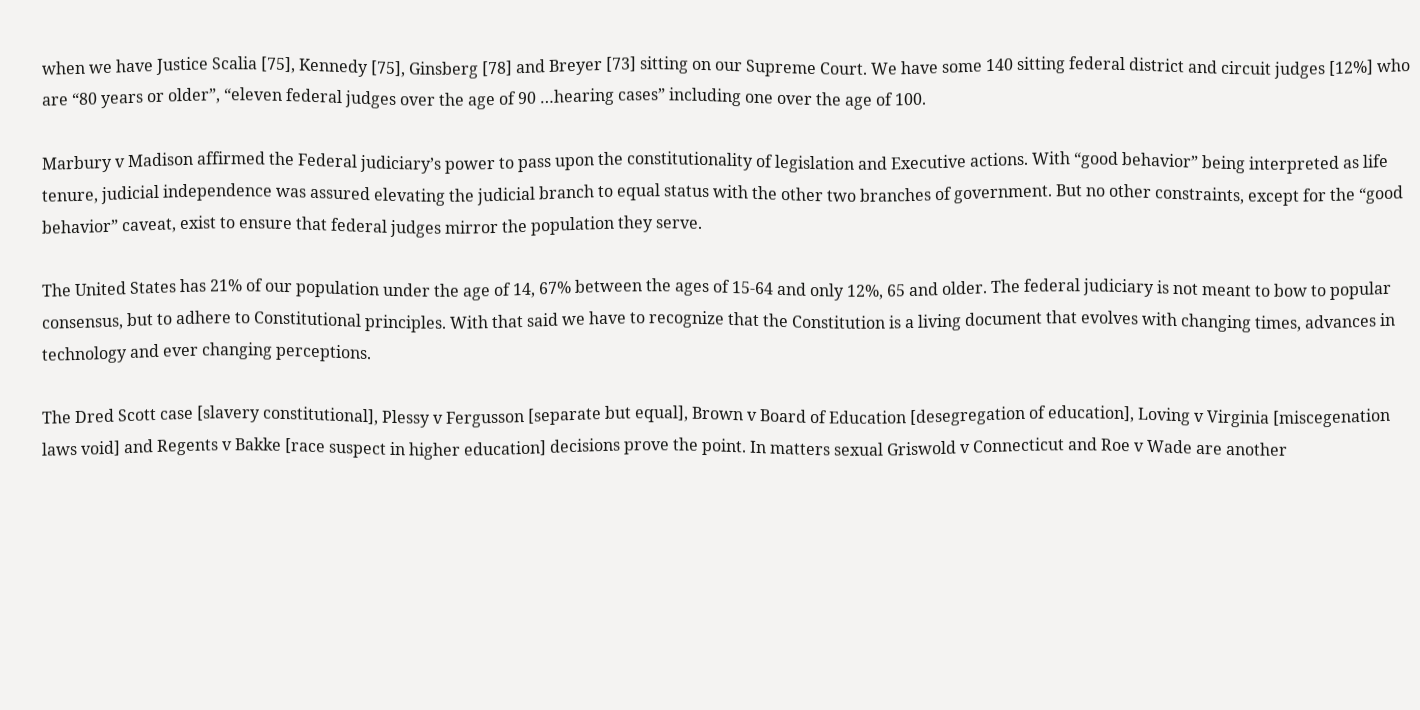when we have Justice Scalia [75], Kennedy [75], Ginsberg [78] and Breyer [73] sitting on our Supreme Court. We have some 140 sitting federal district and circuit judges [12%] who are “80 years or older”, “eleven federal judges over the age of 90 …hearing cases” including one over the age of 100.

Marbury v Madison affirmed the Federal judiciary’s power to pass upon the constitutionality of legislation and Executive actions. With “good behavior” being interpreted as life tenure, judicial independence was assured elevating the judicial branch to equal status with the other two branches of government. But no other constraints, except for the “good behavior” caveat, exist to ensure that federal judges mirror the population they serve.

The United States has 21% of our population under the age of 14, 67% between the ages of 15-64 and only 12%, 65 and older. The federal judiciary is not meant to bow to popular consensus, but to adhere to Constitutional principles. With that said we have to recognize that the Constitution is a living document that evolves with changing times, advances in technology and ever changing perceptions.

The Dred Scott case [slavery constitutional], Plessy v Fergusson [separate but equal], Brown v Board of Education [desegregation of education], Loving v Virginia [miscegenation laws void] and Regents v Bakke [race suspect in higher education] decisions prove the point. In matters sexual Griswold v Connecticut and Roe v Wade are another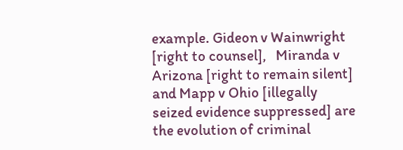example. Gideon v Wainwright [right to counsel],   Miranda v Arizona [right to remain silent] and Mapp v Ohio [illegally seized evidence suppressed] are the evolution of criminal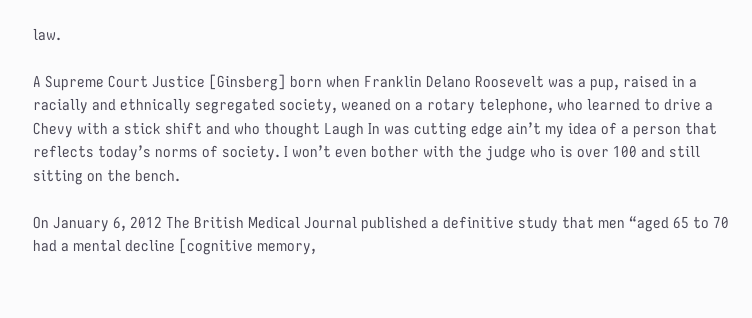law.

A Supreme Court Justice [Ginsberg] born when Franklin Delano Roosevelt was a pup, raised in a racially and ethnically segregated society, weaned on a rotary telephone, who learned to drive a Chevy with a stick shift and who thought Laugh In was cutting edge ain’t my idea of a person that reflects today’s norms of society. I won’t even bother with the judge who is over 100 and still sitting on the bench.

On January 6, 2012 The British Medical Journal published a definitive study that men “aged 65 to 70 had a mental decline [cognitive memory,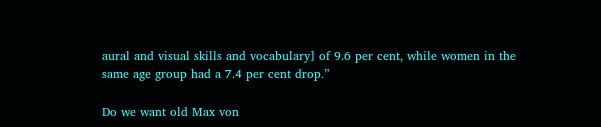aural and visual skills and vocabulary] of 9.6 per cent, while women in the same age group had a 7.4 per cent drop.”

Do we want old Max von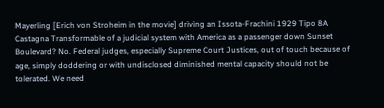Mayerling [Erich von Stroheim in the movie] driving an Issota-Frachini 1929 Tipo 8A Castagna Transformable of a judicial system with America as a passenger down Sunset Boulevard? No. Federal judges, especially Supreme Court Justices, out of touch because of age, simply doddering or with undisclosed diminished mental capacity should not be tolerated. We need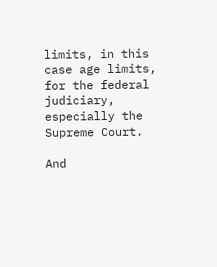limits, in this case age limits, for the federal judiciary, especially the Supreme Court.

And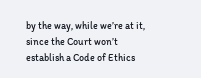by the way, while we’re at it, since the Court won’t establish a Code of Ethics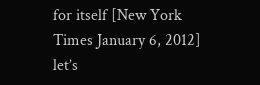for itself [New York Times January 6, 2012] let’s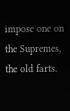impose one on the Supremes, the old farts.